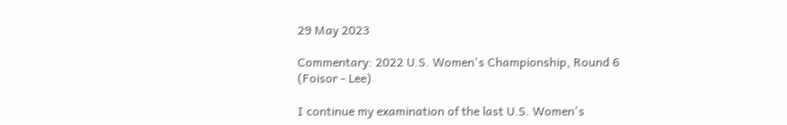29 May 2023

Commentary: 2022 U.S. Women's Championship, Round 6 (Foisor - Lee)

I continue my examination of the last U.S. Women's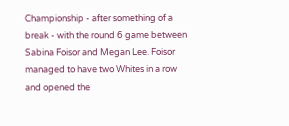Championship - after something of a break - with the round 6 game between Sabina Foisor and Megan Lee. Foisor managed to have two Whites in a row and opened the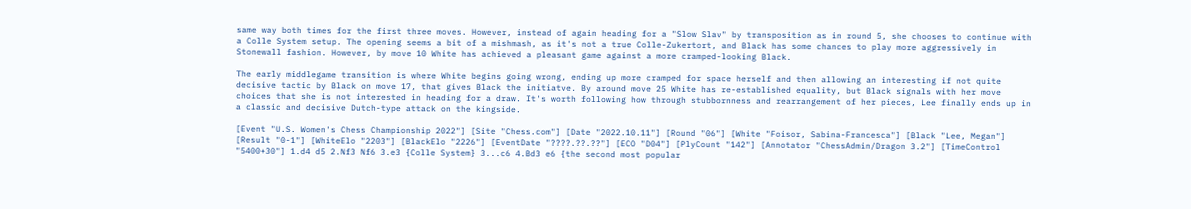same way both times for the first three moves. However, instead of again heading for a "Slow Slav" by transposition as in round 5, she chooses to continue with a Colle System setup. The opening seems a bit of a mishmash, as it's not a true Colle-Zukertort, and Black has some chances to play more aggressively in Stonewall fashion. However, by move 10 White has achieved a pleasant game against a more cramped-looking Black.

The early middlegame transition is where White begins going wrong, ending up more cramped for space herself and then allowing an interesting if not quite decisive tactic by Black on move 17, that gives Black the initiatve. By around move 25 White has re-established equality, but Black signals with her move choices that she is not interested in heading for a draw. It's worth following how through stubbornness and rearrangement of her pieces, Lee finally ends up in a classic and decisive Dutch-type attack on the kingside.

[Event "U.S. Women's Chess Championship 2022"] [Site "Chess.com"] [Date "2022.10.11"] [Round "06"] [White "Foisor, Sabina-Francesca"] [Black "Lee, Megan"] [Result "0-1"] [WhiteElo "2203"] [BlackElo "2226"] [EventDate "????.??.??"] [ECO "D04"] [PlyCount "142"] [Annotator "ChessAdmin/Dragon 3.2"] [TimeControl "5400+30"] 1.d4 d5 2.Nf3 Nf6 3.e3 {Colle System} 3...c6 4.Bd3 e6 {the second most popular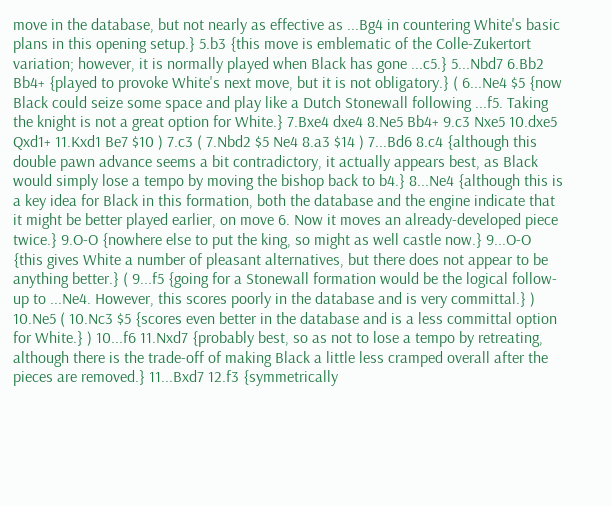move in the database, but not nearly as effective as ...Bg4 in countering White's basic plans in this opening setup.} 5.b3 {this move is emblematic of the Colle-Zukertort variation; however, it is normally played when Black has gone ...c5.} 5...Nbd7 6.Bb2 Bb4+ {played to provoke White's next move, but it is not obligatory.} ( 6...Ne4 $5 {now Black could seize some space and play like a Dutch Stonewall following ...f5. Taking the knight is not a great option for White.} 7.Bxe4 dxe4 8.Ne5 Bb4+ 9.c3 Nxe5 10.dxe5 Qxd1+ 11.Kxd1 Be7 $10 ) 7.c3 ( 7.Nbd2 $5 Ne4 8.a3 $14 ) 7...Bd6 8.c4 {although this double pawn advance seems a bit contradictory, it actually appears best, as Black would simply lose a tempo by moving the bishop back to b4.} 8...Ne4 {although this is a key idea for Black in this formation, both the database and the engine indicate that it might be better played earlier, on move 6. Now it moves an already-developed piece twice.} 9.O-O {nowhere else to put the king, so might as well castle now.} 9...O-O {this gives White a number of pleasant alternatives, but there does not appear to be anything better.} ( 9...f5 {going for a Stonewall formation would be the logical follow-up to ...Ne4. However, this scores poorly in the database and is very committal.} ) 10.Ne5 ( 10.Nc3 $5 {scores even better in the database and is a less committal option for White.} ) 10...f6 11.Nxd7 {probably best, so as not to lose a tempo by retreating, although there is the trade-off of making Black a little less cramped overall after the pieces are removed.} 11...Bxd7 12.f3 {symmetrically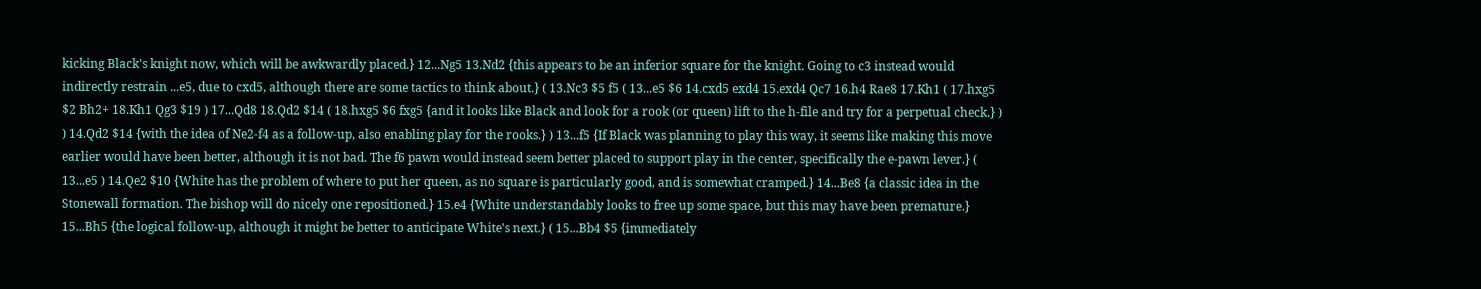kicking Black's knight now, which will be awkwardly placed.} 12...Ng5 13.Nd2 {this appears to be an inferior square for the knight. Going to c3 instead would indirectly restrain ...e5, due to cxd5, although there are some tactics to think about.} ( 13.Nc3 $5 f5 ( 13...e5 $6 14.cxd5 exd4 15.exd4 Qc7 16.h4 Rae8 17.Kh1 ( 17.hxg5 $2 Bh2+ 18.Kh1 Qg3 $19 ) 17...Qd8 18.Qd2 $14 ( 18.hxg5 $6 fxg5 {and it looks like Black and look for a rook (or queen) lift to the h-file and try for a perpetual check.} ) ) 14.Qd2 $14 {with the idea of Ne2-f4 as a follow-up, also enabling play for the rooks.} ) 13...f5 {If Black was planning to play this way, it seems like making this move earlier would have been better, although it is not bad. The f6 pawn would instead seem better placed to support play in the center, specifically the e-pawn lever.} ( 13...e5 ) 14.Qe2 $10 {White has the problem of where to put her queen, as no square is particularly good, and is somewhat cramped.} 14...Be8 {a classic idea in the Stonewall formation. The bishop will do nicely one repositioned.} 15.e4 {White understandably looks to free up some space, but this may have been premature.} 15...Bh5 {the logical follow-up, although it might be better to anticipate White's next.} ( 15...Bb4 $5 {immediately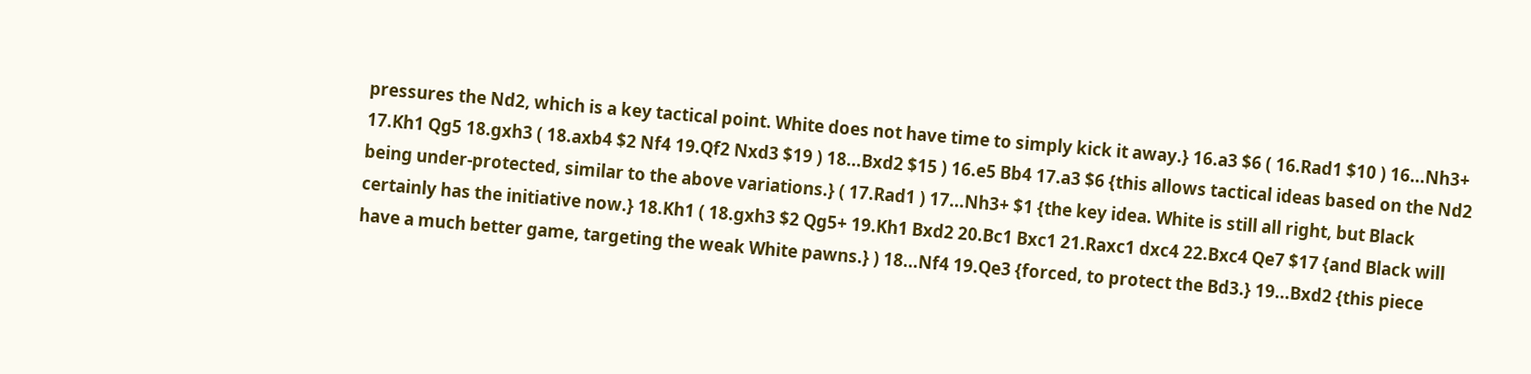pressures the Nd2, which is a key tactical point. White does not have time to simply kick it away.} 16.a3 $6 ( 16.Rad1 $10 ) 16...Nh3+ 17.Kh1 Qg5 18.gxh3 ( 18.axb4 $2 Nf4 19.Qf2 Nxd3 $19 ) 18...Bxd2 $15 ) 16.e5 Bb4 17.a3 $6 {this allows tactical ideas based on the Nd2 being under-protected, similar to the above variations.} ( 17.Rad1 ) 17...Nh3+ $1 {the key idea. White is still all right, but Black certainly has the initiative now.} 18.Kh1 ( 18.gxh3 $2 Qg5+ 19.Kh1 Bxd2 20.Bc1 Bxc1 21.Raxc1 dxc4 22.Bxc4 Qe7 $17 {and Black will have a much better game, targeting the weak White pawns.} ) 18...Nf4 19.Qe3 {forced, to protect the Bd3.} 19...Bxd2 {this piece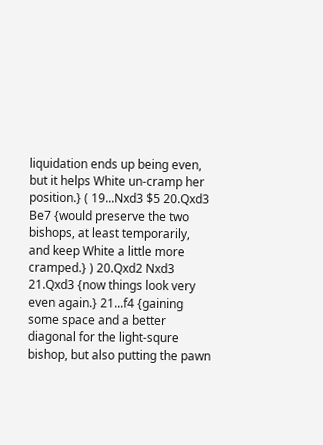liquidation ends up being even, but it helps White un-cramp her position.} ( 19...Nxd3 $5 20.Qxd3 Be7 {would preserve the two bishops, at least temporarily, and keep White a little more cramped.} ) 20.Qxd2 Nxd3 21.Qxd3 {now things look very even again.} 21...f4 {gaining some space and a better diagonal for the light-squre bishop, but also putting the pawn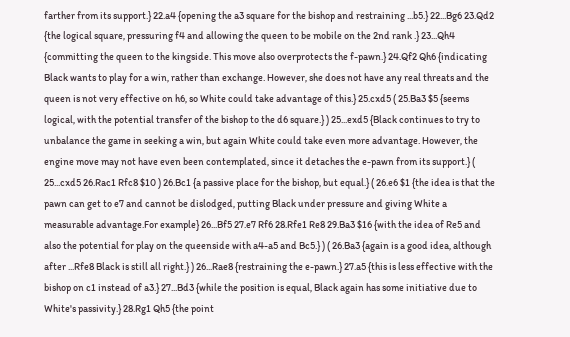farther from its support.} 22.a4 {opening the a3 square for the bishop and restraining ...b5.} 22...Bg6 23.Qd2 {the logical square, pressuring f4 and allowing the queen to be mobile on the 2nd rank .} 23...Qh4 {committing the queen to the kingside. This move also overprotects the f-pawn.} 24.Qf2 Qh6 {indicating Black wants to play for a win, rather than exchange. However, she does not have any real threats and the queen is not very effective on h6, so White could take advantage of this.} 25.cxd5 ( 25.Ba3 $5 {seems logical, with the potential transfer of the bishop to the d6 square.} ) 25...exd5 {Black continues to try to unbalance the game in seeking a win, but again White could take even more advantage. However, the engine move may not have even been contemplated, since it detaches the e-pawn from its support.} ( 25...cxd5 26.Rac1 Rfc8 $10 ) 26.Bc1 {a passive place for the bishop, but equal.} ( 26.e6 $1 {the idea is that the pawn can get to e7 and cannot be dislodged, putting Black under pressure and giving White a measurable advantage.For example} 26...Bf5 27.e7 Rf6 28.Rfe1 Re8 29.Ba3 $16 {with the idea of Re5 and also the potential for play on the queenside with a4-a5 and Bc5.} ) ( 26.Ba3 {again is a good idea, although after ...Rfe8 Black is still all right.} ) 26...Rae8 {restraining the e-pawn.} 27.a5 {this is less effective with the bishop on c1 instead of a3.} 27...Bd3 {while the position is equal, Black again has some initiative due to White's passivity.} 28.Rg1 Qh5 {the point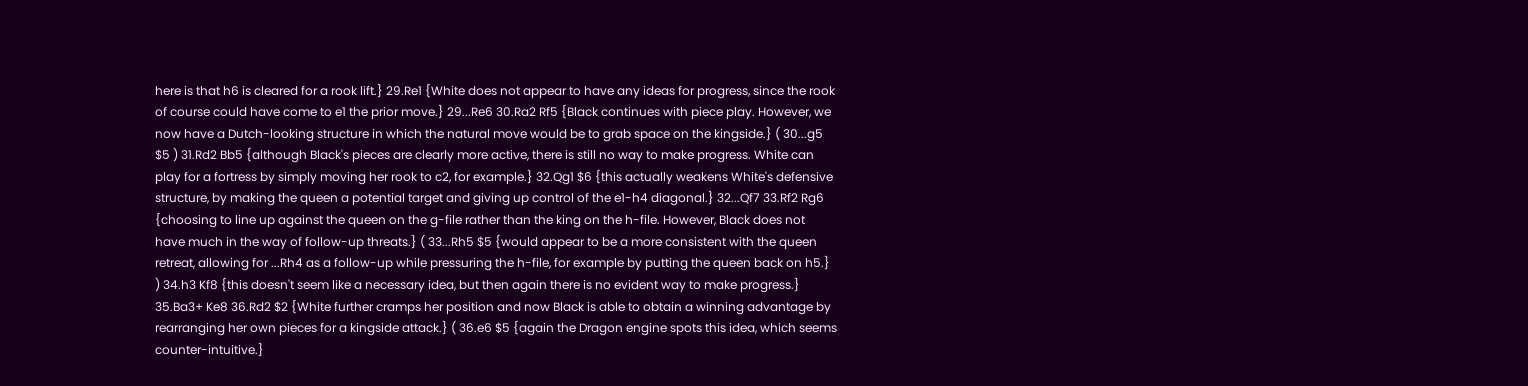here is that h6 is cleared for a rook lift.} 29.Re1 {White does not appear to have any ideas for progress, since the rook of course could have come to e1 the prior move.} 29...Re6 30.Ra2 Rf5 {Black continues with piece play. However, we now have a Dutch-looking structure in which the natural move would be to grab space on the kingside.} ( 30...g5 $5 ) 31.Rd2 Bb5 {although Black's pieces are clearly more active, there is still no way to make progress. White can play for a fortress by simply moving her rook to c2, for example.} 32.Qg1 $6 {this actually weakens White's defensive structure, by making the queen a potential target and giving up control of the e1-h4 diagonal.} 32...Qf7 33.Rf2 Rg6 {choosing to line up against the queen on the g-file rather than the king on the h-file. However, Black does not have much in the way of follow-up threats.} ( 33...Rh5 $5 {would appear to be a more consistent with the queen retreat, allowing for ...Rh4 as a follow-up while pressuring the h-file, for example by putting the queen back on h5.} ) 34.h3 Kf8 {this doesn't seem like a necessary idea, but then again there is no evident way to make progress.} 35.Ba3+ Ke8 36.Rd2 $2 {White further cramps her position and now Black is able to obtain a winning advantage by rearranging her own pieces for a kingside attack.} ( 36.e6 $5 {again the Dragon engine spots this idea, which seems counter-intuitive.}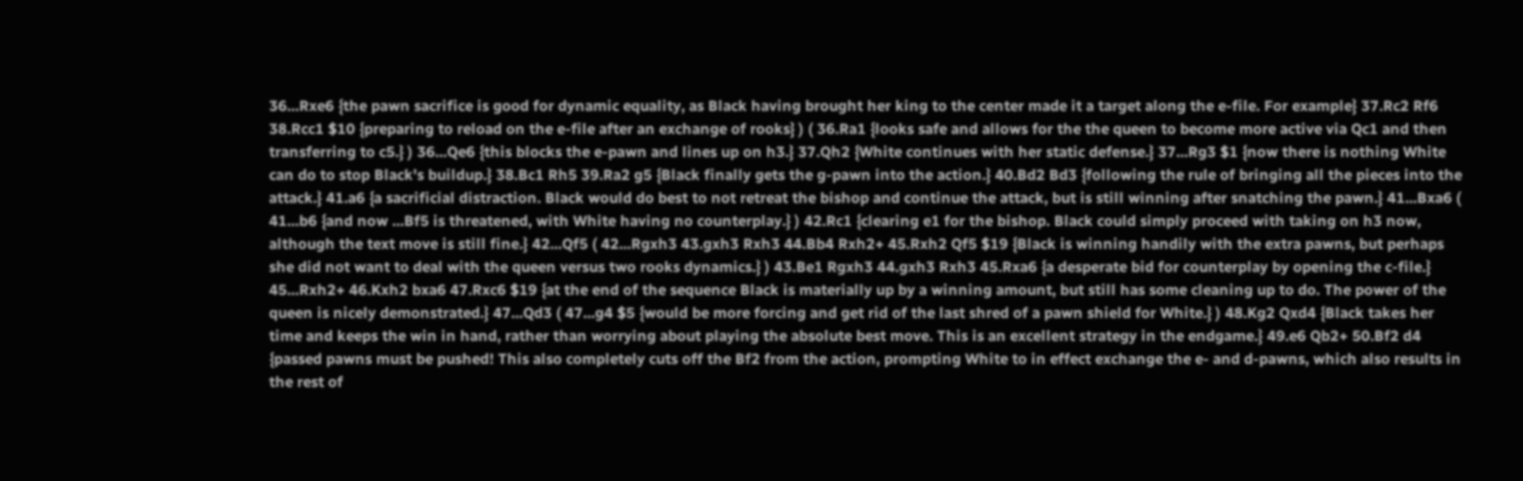36...Rxe6 {the pawn sacrifice is good for dynamic equality, as Black having brought her king to the center made it a target along the e-file. For example} 37.Rc2 Rf6 38.Rcc1 $10 {preparing to reload on the e-file after an exchange of rooks} ) ( 36.Ra1 {looks safe and allows for the the queen to become more active via Qc1 and then transferring to c5.} ) 36...Qe6 {this blocks the e-pawn and lines up on h3.} 37.Qh2 {White continues with her static defense.} 37...Rg3 $1 {now there is nothing White can do to stop Black's buildup.} 38.Bc1 Rh5 39.Ra2 g5 {Black finally gets the g-pawn into the action.} 40.Bd2 Bd3 {following the rule of bringing all the pieces into the attack.} 41.a6 {a sacrificial distraction. Black would do best to not retreat the bishop and continue the attack, but is still winning after snatching the pawn.} 41...Bxa6 ( 41...b6 {and now ...Bf5 is threatened, with White having no counterplay.} ) 42.Rc1 {clearing e1 for the bishop. Black could simply proceed with taking on h3 now, although the text move is still fine.} 42...Qf5 ( 42...Rgxh3 43.gxh3 Rxh3 44.Bb4 Rxh2+ 45.Rxh2 Qf5 $19 {Black is winning handily with the extra pawns, but perhaps she did not want to deal with the queen versus two rooks dynamics.} ) 43.Be1 Rgxh3 44.gxh3 Rxh3 45.Rxa6 {a desperate bid for counterplay by opening the c-file.} 45...Rxh2+ 46.Kxh2 bxa6 47.Rxc6 $19 {at the end of the sequence Black is materially up by a winning amount, but still has some cleaning up to do. The power of the queen is nicely demonstrated.} 47...Qd3 ( 47...g4 $5 {would be more forcing and get rid of the last shred of a pawn shield for White.} ) 48.Kg2 Qxd4 {Black takes her time and keeps the win in hand, rather than worrying about playing the absolute best move. This is an excellent strategy in the endgame.} 49.e6 Qb2+ 50.Bf2 d4 {passed pawns must be pushed! This also completely cuts off the Bf2 from the action, prompting White to in effect exchange the e- and d-pawns, which also results in the rest of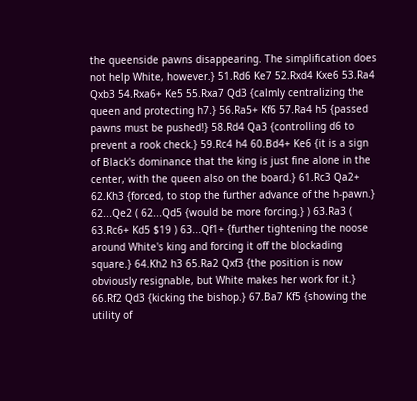the queenside pawns disappearing. The simplification does not help White, however.} 51.Rd6 Ke7 52.Rxd4 Kxe6 53.Ra4 Qxb3 54.Rxa6+ Ke5 55.Rxa7 Qd3 {calmly centralizing the queen and protecting h7.} 56.Ra5+ Kf6 57.Ra4 h5 {passed pawns must be pushed!} 58.Rd4 Qa3 {controlling d6 to prevent a rook check.} 59.Rc4 h4 60.Bd4+ Ke6 {it is a sign of Black's dominance that the king is just fine alone in the center, with the queen also on the board.} 61.Rc3 Qa2+ 62.Kh3 {forced, to stop the further advance of the h-pawn.} 62...Qe2 ( 62...Qd5 {would be more forcing.} ) 63.Ra3 ( 63.Rc6+ Kd5 $19 ) 63...Qf1+ {further tightening the noose around White's king and forcing it off the blockading square.} 64.Kh2 h3 65.Ra2 Qxf3 {the position is now obviously resignable, but White makes her work for it.} 66.Rf2 Qd3 {kicking the bishop.} 67.Ba7 Kf5 {showing the utility of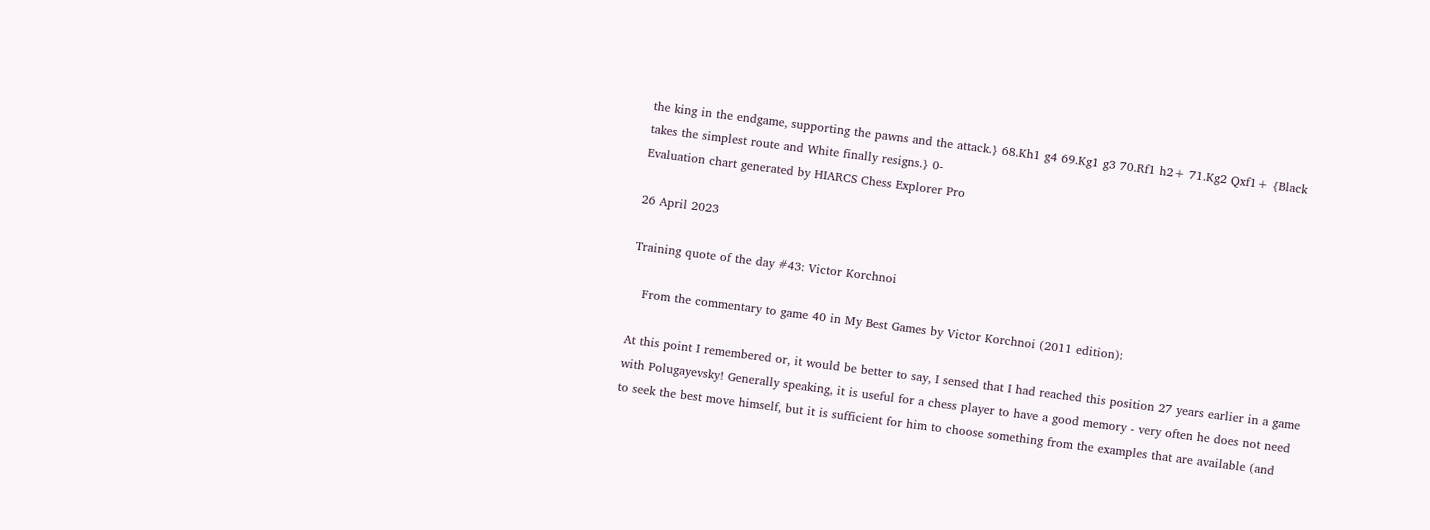the king in the endgame, supporting the pawns and the attack.} 68.Kh1 g4 69.Kg1 g3 70.Rf1 h2+ 71.Kg2 Qxf1+ {Black takes the simplest route and White finally resigns.} 0-
Evaluation chart generated by HIARCS Chess Explorer Pro

26 April 2023

Training quote of the day #43: Victor Korchnoi

   From the commentary to game 40 in My Best Games by Victor Korchnoi (2011 edition):

At this point I remembered or, it would be better to say, I sensed that I had reached this position 27 years earlier in a game with Polugayevsky! Generally speaking, it is useful for a chess player to have a good memory - very often he does not need to seek the best move himself, but it is sufficient for him to choose something from the examples that are available (and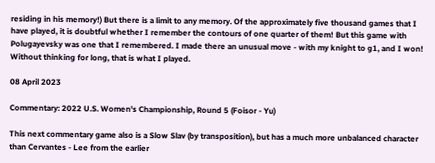residing in his memory!) But there is a limit to any memory. Of the approximately five thousand games that I have played, it is doubtful whether I remember the contours of one quarter of them! But this game with Polugayevsky was one that I remembered. I made there an unusual move - with my knight to g1, and I won! Without thinking for long, that is what I played.

08 April 2023

Commentary: 2022 U.S. Women's Championship, Round 5 (Foisor - Yu)

This next commentary game also is a Slow Slav (by transposition), but has a much more unbalanced character than Cervantes - Lee from the earlier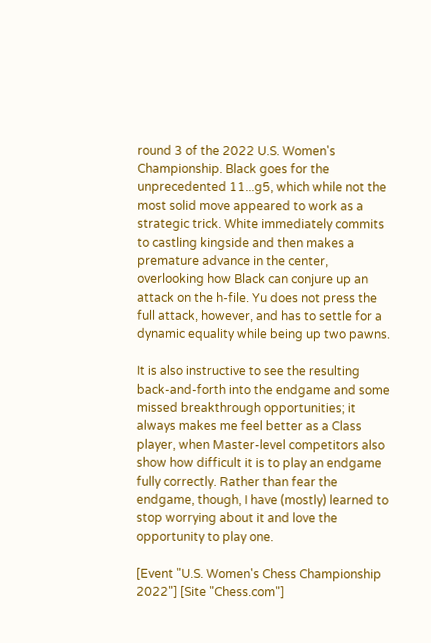round 3 of the 2022 U.S. Women's Championship. Black goes for the unprecedented 11...g5, which while not the most solid move appeared to work as a strategic trick. White immediately commits to castling kingside and then makes a premature advance in the center, overlooking how Black can conjure up an attack on the h-file. Yu does not press the full attack, however, and has to settle for a dynamic equality while being up two pawns.

It is also instructive to see the resulting back-and-forth into the endgame and some missed breakthrough opportunities; it always makes me feel better as a Class player, when Master-level competitors also show how difficult it is to play an endgame fully correctly. Rather than fear the endgame, though, I have (mostly) learned to stop worrying about it and love the opportunity to play one.

[Event "U.S. Women's Chess Championship 2022"] [Site "Chess.com"]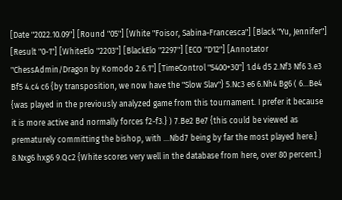[Date "2022.10.09"] [Round "05"] [White "Foisor, Sabina-Francesca"] [Black "Yu, Jennifer"] [Result "0-1"] [WhiteElo "2203"] [BlackElo "2297"] [ECO "D12"] [Annotator "ChessAdmin/Dragon by Komodo 2.6.1"] [TimeControl "5400+30"] 1.d4 d5 2.Nf3 Nf6 3.e3 Bf5 4.c4 c6 {by transposition, we now have the "Slow Slav"} 5.Nc3 e6 6.Nh4 Bg6 ( 6...Be4 {was played in the previously analyzed game from this tournament. I prefer it because it is more active and normally forces f2-f3.} ) 7.Be2 Be7 {this could be viewed as prematurely committing the bishop, with ...Nbd7 being by far the most played here.} 8.Nxg6 hxg6 9.Qc2 {White scores very well in the database from here, over 80 percent.}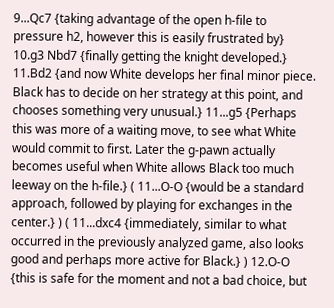9...Qc7 {taking advantage of the open h-file to pressure h2, however this is easily frustrated by} 10.g3 Nbd7 {finally getting the knight developed.} 11.Bd2 {and now White develops her final minor piece. Black has to decide on her strategy at this point, and chooses something very unusual.} 11...g5 {Perhaps this was more of a waiting move, to see what White would commit to first. Later the g-pawn actually becomes useful when White allows Black too much leeway on the h-file.} ( 11...O-O {would be a standard approach, followed by playing for exchanges in the center.} ) ( 11...dxc4 {immediately, similar to what occurred in the previously analyzed game, also looks good and perhaps more active for Black.} ) 12.O-O {this is safe for the moment and not a bad choice, but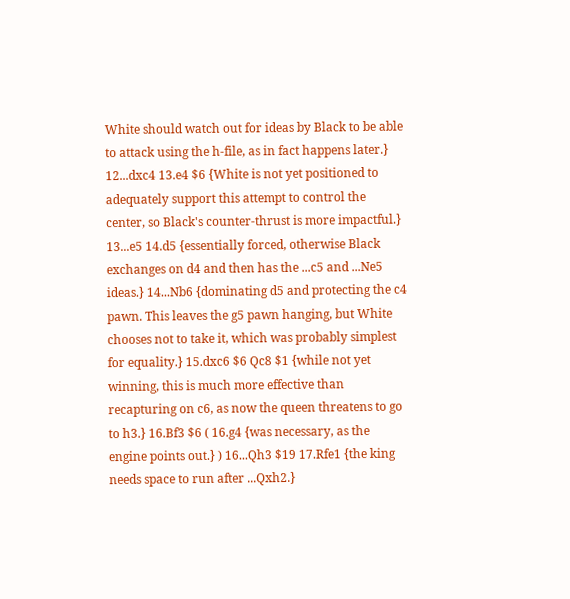White should watch out for ideas by Black to be able to attack using the h-file, as in fact happens later.} 12...dxc4 13.e4 $6 {White is not yet positioned to adequately support this attempt to control the center, so Black's counter-thrust is more impactful.} 13...e5 14.d5 {essentially forced, otherwise Black exchanges on d4 and then has the ...c5 and ...Ne5 ideas.} 14...Nb6 {dominating d5 and protecting the c4 pawn. This leaves the g5 pawn hanging, but White chooses not to take it, which was probably simplest for equality.} 15.dxc6 $6 Qc8 $1 {while not yet winning, this is much more effective than recapturing on c6, as now the queen threatens to go to h3.} 16.Bf3 $6 ( 16.g4 {was necessary, as the engine points out.} ) 16...Qh3 $19 17.Rfe1 {the king needs space to run after ...Qxh2.}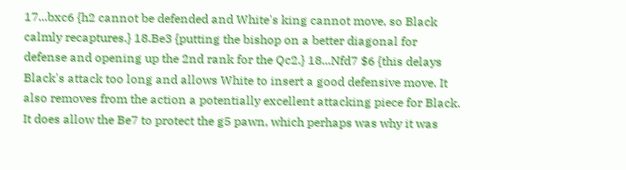17...bxc6 {h2 cannot be defended and White's king cannot move, so Black calmly recaptures.} 18.Be3 {putting the bishop on a better diagonal for defense and opening up the 2nd rank for the Qc2.} 18...Nfd7 $6 {this delays Black's attack too long and allows White to insert a good defensive move. It also removes from the action a potentially excellent attacking piece for Black. It does allow the Be7 to protect the g5 pawn, which perhaps was why it was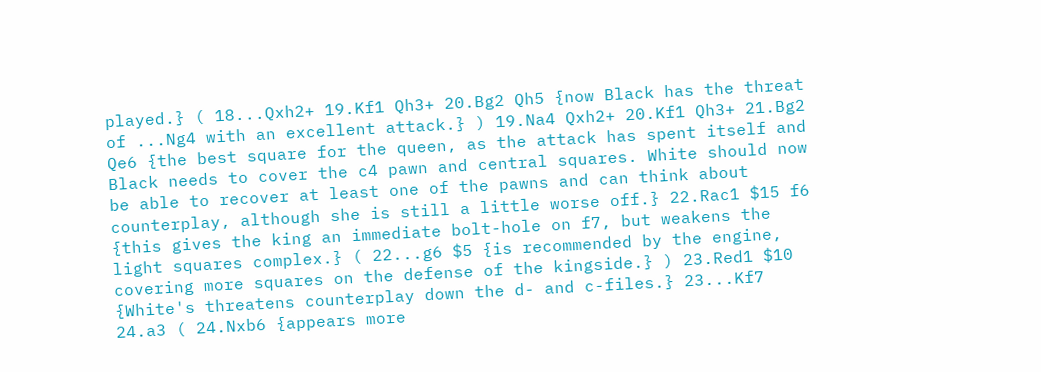played.} ( 18...Qxh2+ 19.Kf1 Qh3+ 20.Bg2 Qh5 {now Black has the threat of ...Ng4 with an excellent attack.} ) 19.Na4 Qxh2+ 20.Kf1 Qh3+ 21.Bg2 Qe6 {the best square for the queen, as the attack has spent itself and Black needs to cover the c4 pawn and central squares. White should now be able to recover at least one of the pawns and can think about counterplay, although she is still a little worse off.} 22.Rac1 $15 f6 {this gives the king an immediate bolt-hole on f7, but weakens the light squares complex.} ( 22...g6 $5 {is recommended by the engine, covering more squares on the defense of the kingside.} ) 23.Red1 $10 {White's threatens counterplay down the d- and c-files.} 23...Kf7 24.a3 ( 24.Nxb6 {appears more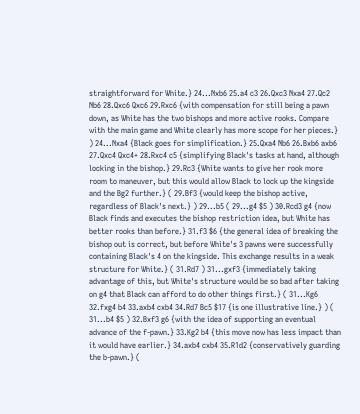straightforward for White.} 24...Nxb6 25.a4 c3 26.Qxc3 Nxa4 27.Qc2 Nb6 28.Qxc6 Qxc6 29.Rxc6 {with compensation for still being a pawn down, as White has the two bishops and more active rooks. Compare with the main game and White clearly has more scope for her pieces.} ) 24...Nxa4 {Black goes for simplification.} 25.Qxa4 Nb6 26.Bxb6 axb6 27.Qxc4 Qxc4+ 28.Rxc4 c5 {simplifying Black's tasks at hand, although locking in the bishop.} 29.Rc3 {White wants to give her rook more room to maneuver, but this would allow Black to lock up the kingside and the Bg2 further.} ( 29.Bf3 {would keep the bishop active, regardless of Black's next.} ) 29...b5 ( 29...g4 $5 ) 30.Rcd3 g4 {now Black finds and executes the bishop restriction idea, but White has better rooks than before.} 31.f3 $6 {the general idea of breaking the bishop out is correct, but before White's 3 pawns were successfully containing Black's 4 on the kingside. This exchange results in a weak structure for White.} ( 31.Rd7 ) 31...gxf3 {immediately taking advantage of this, but White's structure would be so bad after taking on g4 that Black can afford to do other things first.} ( 31...Kg6 32.fxg4 b4 33.axb4 cxb4 34.Rd7 Bc5 $17 {is one illustrative line.} ) ( 31...b4 $5 ) 32.Bxf3 g6 {with the idea of supporting an eventual advance of the f-pawn.} 33.Kg2 b4 {this move now has less impact than it would have earlier.} 34.axb4 cxb4 35.R1d2 {conservatively guarding the b-pawn.} (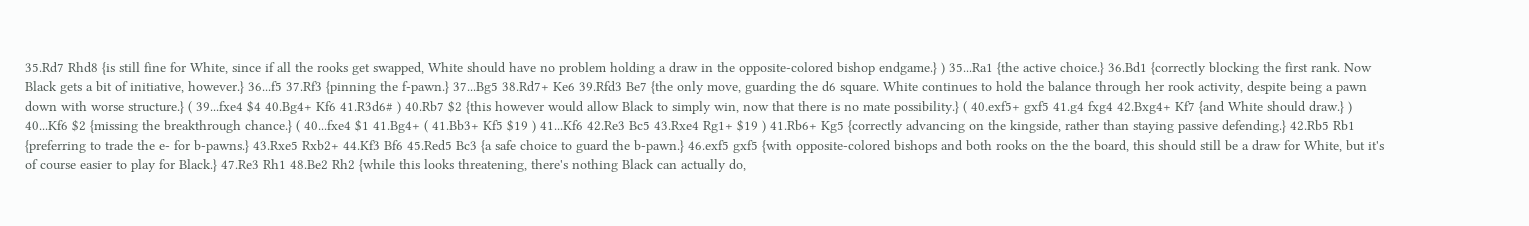35.Rd7 Rhd8 {is still fine for White, since if all the rooks get swapped, White should have no problem holding a draw in the opposite-colored bishop endgame.} ) 35...Ra1 {the active choice.} 36.Bd1 {correctly blocking the first rank. Now Black gets a bit of initiative, however.} 36...f5 37.Rf3 {pinning the f-pawn.} 37...Bg5 38.Rd7+ Ke6 39.Rfd3 Be7 {the only move, guarding the d6 square. White continues to hold the balance through her rook activity, despite being a pawn down with worse structure.} ( 39...fxe4 $4 40.Bg4+ Kf6 41.R3d6# ) 40.Rb7 $2 {this however would allow Black to simply win, now that there is no mate possibility.} ( 40.exf5+ gxf5 41.g4 fxg4 42.Bxg4+ Kf7 {and White should draw.} ) 40...Kf6 $2 {missing the breakthrough chance.} ( 40...fxe4 $1 41.Bg4+ ( 41.Bb3+ Kf5 $19 ) 41...Kf6 42.Re3 Bc5 43.Rxe4 Rg1+ $19 ) 41.Rb6+ Kg5 {correctly advancing on the kingside, rather than staying passive defending.} 42.Rb5 Rb1 {preferring to trade the e- for b-pawns.} 43.Rxe5 Rxb2+ 44.Kf3 Bf6 45.Red5 Bc3 {a safe choice to guard the b-pawn.} 46.exf5 gxf5 {with opposite-colored bishops and both rooks on the the board, this should still be a draw for White, but it's of course easier to play for Black.} 47.Re3 Rh1 48.Be2 Rh2 {while this looks threatening, there's nothing Black can actually do,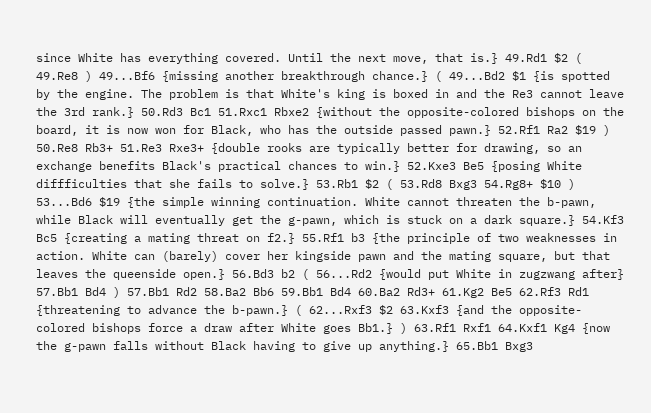since White has everything covered. Until the next move, that is.} 49.Rd1 $2 ( 49.Re8 ) 49...Bf6 {missing another breakthrough chance.} ( 49...Bd2 $1 {is spotted by the engine. The problem is that White's king is boxed in and the Re3 cannot leave the 3rd rank.} 50.Rd3 Bc1 51.Rxc1 Rbxe2 {without the opposite-colored bishops on the board, it is now won for Black, who has the outside passed pawn.} 52.Rf1 Ra2 $19 ) 50.Re8 Rb3+ 51.Re3 Rxe3+ {double rooks are typically better for drawing, so an exchange benefits Black's practical chances to win.} 52.Kxe3 Be5 {posing White diffficulties that she fails to solve.} 53.Rb1 $2 ( 53.Rd8 Bxg3 54.Rg8+ $10 ) 53...Bd6 $19 {the simple winning continuation. White cannot threaten the b-pawn, while Black will eventually get the g-pawn, which is stuck on a dark square.} 54.Kf3 Bc5 {creating a mating threat on f2.} 55.Rf1 b3 {the principle of two weaknesses in action. White can (barely) cover her kingside pawn and the mating square, but that leaves the queenside open.} 56.Bd3 b2 ( 56...Rd2 {would put White in zugzwang after} 57.Bb1 Bd4 ) 57.Bb1 Rd2 58.Ba2 Bb6 59.Bb1 Bd4 60.Ba2 Rd3+ 61.Kg2 Be5 62.Rf3 Rd1 {threatening to advance the b-pawn.} ( 62...Rxf3 $2 63.Kxf3 {and the opposite-colored bishops force a draw after White goes Bb1.} ) 63.Rf1 Rxf1 64.Kxf1 Kg4 {now the g-pawn falls without Black having to give up anything.} 65.Bb1 Bxg3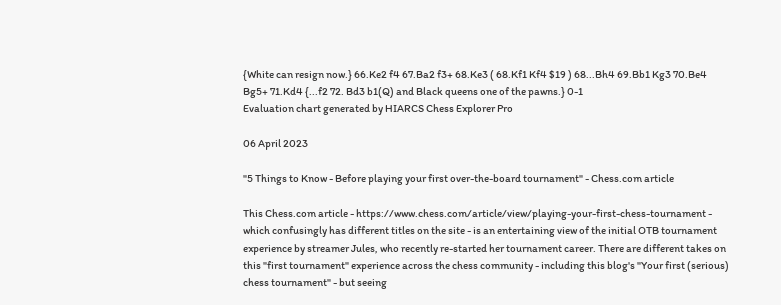{White can resign now.} 66.Ke2 f4 67.Ba2 f3+ 68.Ke3 ( 68.Kf1 Kf4 $19 ) 68...Bh4 69.Bb1 Kg3 70.Be4 Bg5+ 71.Kd4 {...f2 72. Bd3 b1(Q) and Black queens one of the pawns.} 0-1
Evaluation chart generated by HIARCS Chess Explorer Pro

06 April 2023

"5 Things to Know - Before playing your first over-the-board tournament" - Chess.com article

This Chess.com article - https://www.chess.com/article/view/playing-your-first-chess-tournament - which confusingly has different titles on the site - is an entertaining view of the initial OTB tournament experience by streamer Jules, who recently re-started her tournament career. There are different takes on this "first tournament" experience across the chess community - including this blog's "Your first (serious) chess tournament" - but seeing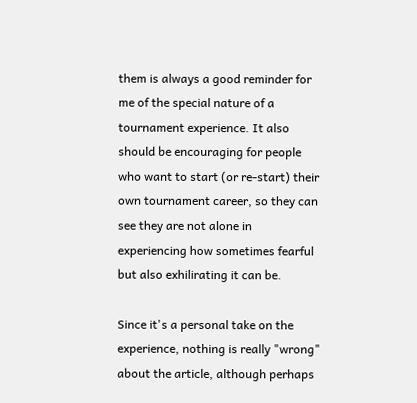them is always a good reminder for me of the special nature of a tournament experience. It also should be encouraging for people who want to start (or re-start) their own tournament career, so they can see they are not alone in experiencing how sometimes fearful but also exhilirating it can be.

Since it's a personal take on the experience, nothing is really "wrong" about the article, although perhaps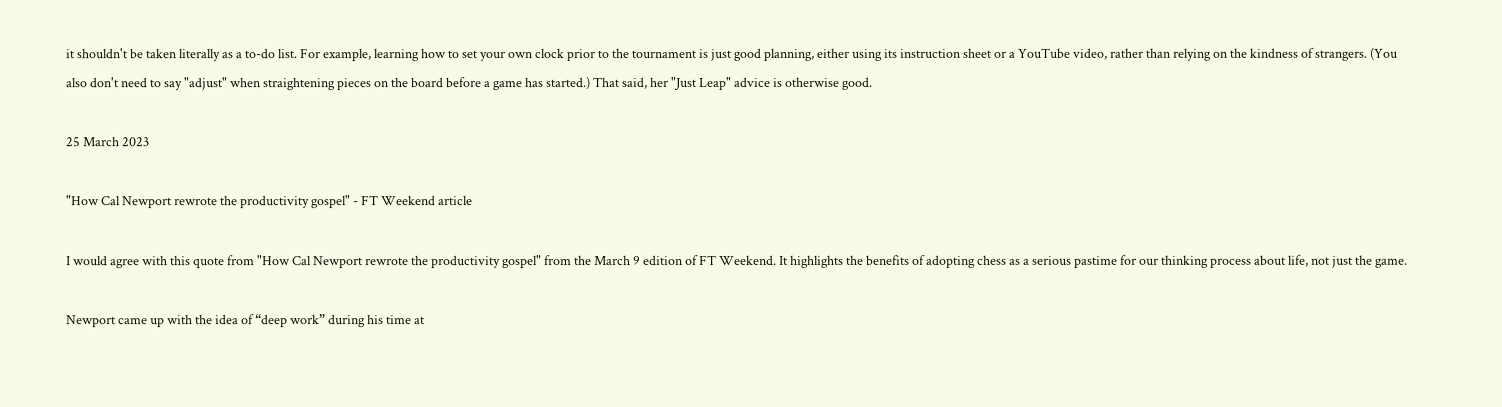it shouldn't be taken literally as a to-do list. For example, learning how to set your own clock prior to the tournament is just good planning, either using its instruction sheet or a YouTube video, rather than relying on the kindness of strangers. (You also don't need to say "adjust" when straightening pieces on the board before a game has started.) That said, her "Just Leap" advice is otherwise good.

25 March 2023

"How Cal Newport rewrote the productivity gospel" - FT Weekend article

I would agree with this quote from "How Cal Newport rewrote the productivity gospel" from the March 9 edition of FT Weekend. It highlights the benefits of adopting chess as a serious pastime for our thinking process about life, not just the game.

Newport came up with the idea of “deep work” during his time at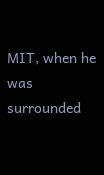MIT, when he was surrounded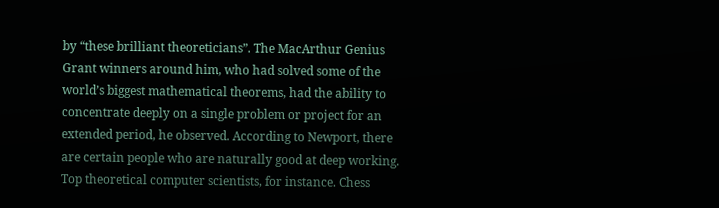by “these brilliant theoreticians”. The MacArthur Genius Grant winners around him, who had solved some of the world’s biggest mathematical theorems, had the ability to concentrate deeply on a single problem or project for an extended period, he observed. According to Newport, there are certain people who are naturally good at deep working. Top theoretical computer scientists, for instance. Chess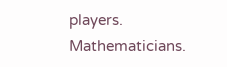players. Mathematicians.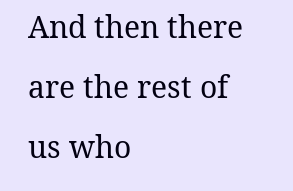And then there are the rest of us who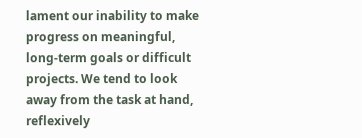lament our inability to make progress on meaningful, long-term goals or difficult projects. We tend to look away from the task at hand, reflexively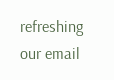refreshing our email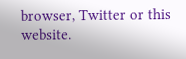browser, Twitter or this website.